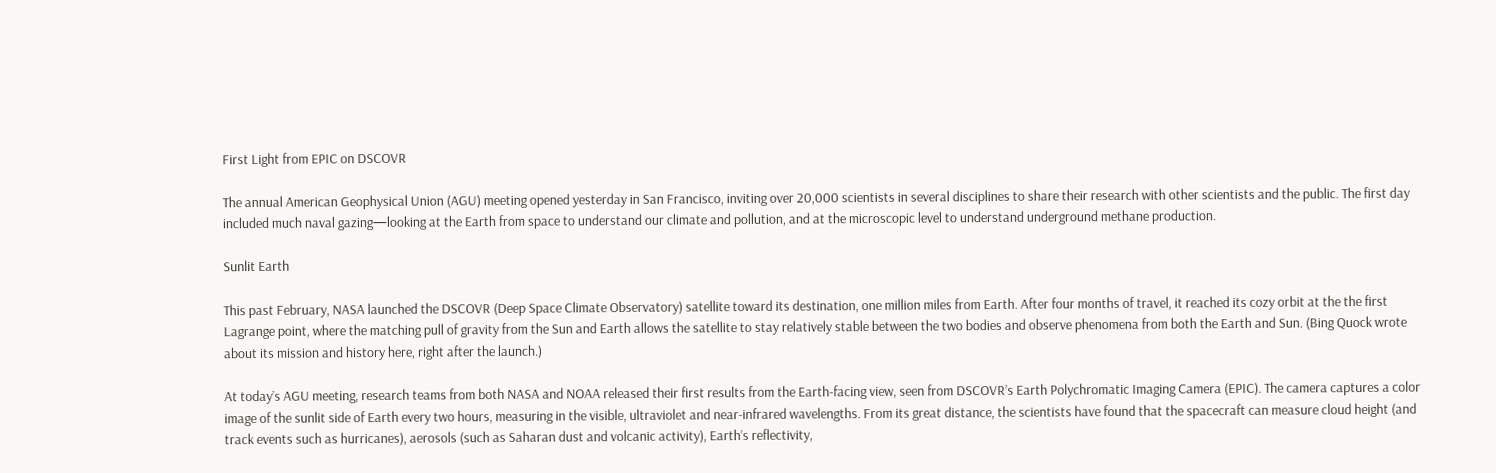First Light from EPIC on DSCOVR

The annual American Geophysical Union (AGU) meeting opened yesterday in San Francisco, inviting over 20,000 scientists in several disciplines to share their research with other scientists and the public. The first day included much naval gazing—looking at the Earth from space to understand our climate and pollution, and at the microscopic level to understand underground methane production.

Sunlit Earth

This past February, NASA launched the DSCOVR (Deep Space Climate Observatory) satellite toward its destination, one million miles from Earth. After four months of travel, it reached its cozy orbit at the the first Lagrange point, where the matching pull of gravity from the Sun and Earth allows the satellite to stay relatively stable between the two bodies and observe phenomena from both the Earth and Sun. (Bing Quock wrote about its mission and history here, right after the launch.)

At today’s AGU meeting, research teams from both NASA and NOAA released their first results from the Earth-facing view, seen from DSCOVR’s Earth Polychromatic Imaging Camera (EPIC). The camera captures a color image of the sunlit side of Earth every two hours, measuring in the visible, ultraviolet and near-infrared wavelengths. From its great distance, the scientists have found that the spacecraft can measure cloud height (and track events such as hurricanes), aerosols (such as Saharan dust and volcanic activity), Earth’s reflectivity,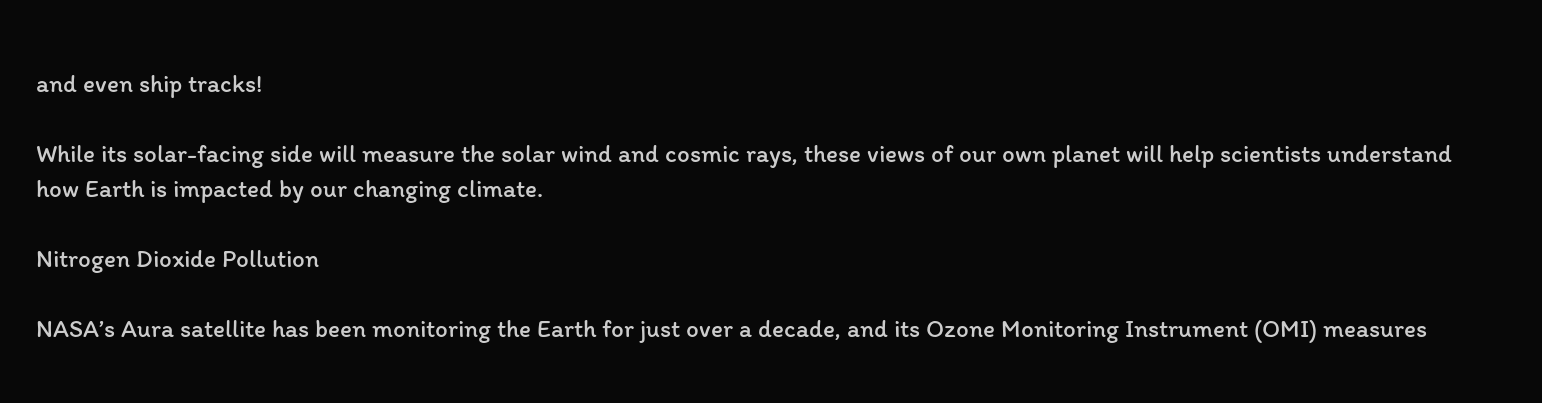and even ship tracks!

While its solar-facing side will measure the solar wind and cosmic rays, these views of our own planet will help scientists understand how Earth is impacted by our changing climate.

Nitrogen Dioxide Pollution

NASA’s Aura satellite has been monitoring the Earth for just over a decade, and its Ozone Monitoring Instrument (OMI) measures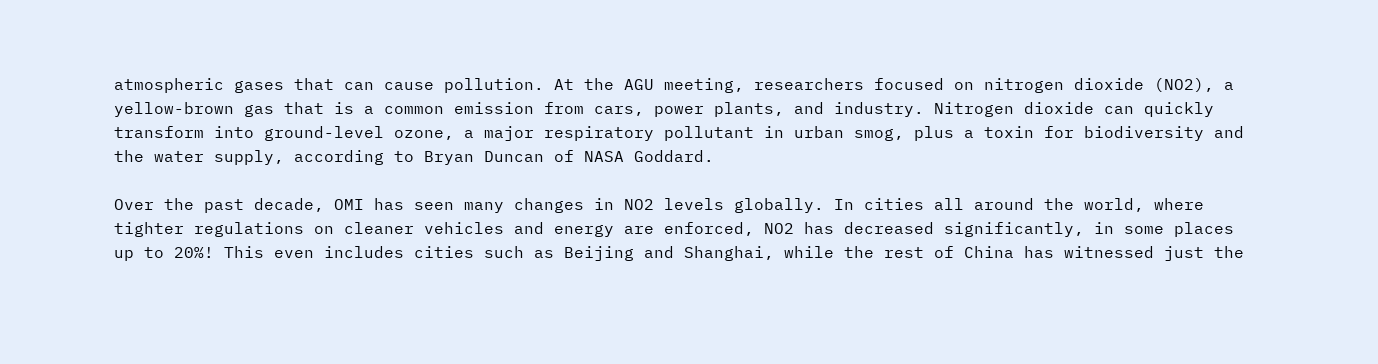atmospheric gases that can cause pollution. At the AGU meeting, researchers focused on nitrogen dioxide (NO2), a yellow-brown gas that is a common emission from cars, power plants, and industry. Nitrogen dioxide can quickly transform into ground-level ozone, a major respiratory pollutant in urban smog, plus a toxin for biodiversity and the water supply, according to Bryan Duncan of NASA Goddard.

Over the past decade, OMI has seen many changes in NO2 levels globally. In cities all around the world, where tighter regulations on cleaner vehicles and energy are enforced, NO2 has decreased significantly, in some places up to 20%! This even includes cities such as Beijing and Shanghai, while the rest of China has witnessed just the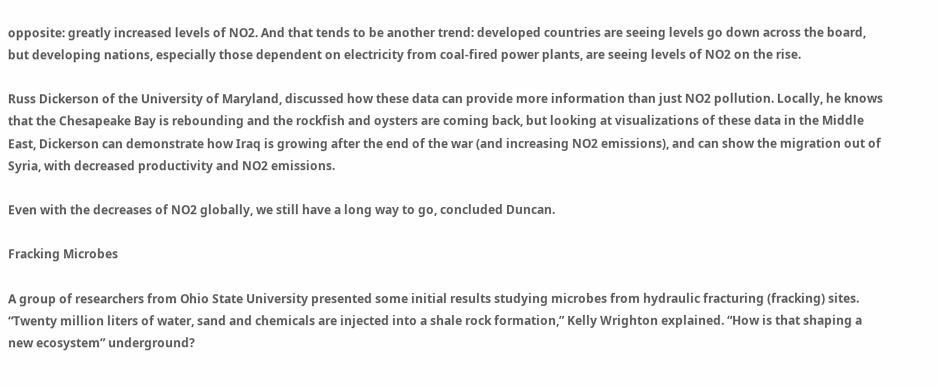opposite: greatly increased levels of NO2. And that tends to be another trend: developed countries are seeing levels go down across the board, but developing nations, especially those dependent on electricity from coal-fired power plants, are seeing levels of NO2 on the rise.

Russ Dickerson of the University of Maryland, discussed how these data can provide more information than just NO2 pollution. Locally, he knows that the Chesapeake Bay is rebounding and the rockfish and oysters are coming back, but looking at visualizations of these data in the Middle East, Dickerson can demonstrate how Iraq is growing after the end of the war (and increasing NO2 emissions), and can show the migration out of Syria, with decreased productivity and NO2 emissions.

Even with the decreases of NO2 globally, we still have a long way to go, concluded Duncan.

Fracking Microbes

A group of researchers from Ohio State University presented some initial results studying microbes from hydraulic fracturing (fracking) sites. “Twenty million liters of water, sand and chemicals are injected into a shale rock formation,” Kelly Wrighton explained. “How is that shaping a new ecosystem” underground?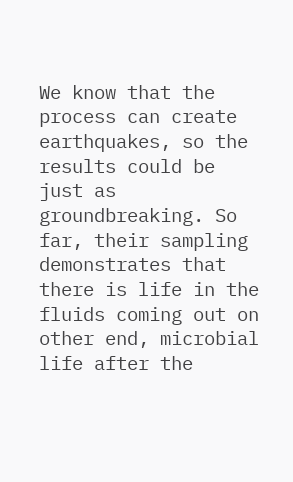We know that the process can create earthquakes, so the results could be just as groundbreaking. So far, their sampling demonstrates that there is life in the fluids coming out on other end, microbial life after the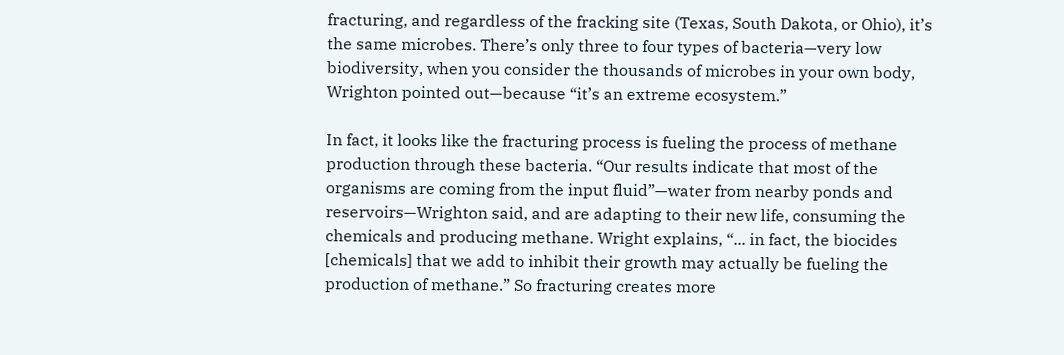fracturing, and regardless of the fracking site (Texas, South Dakota, or Ohio), it’s the same microbes. There’s only three to four types of bacteria—very low biodiversity, when you consider the thousands of microbes in your own body, Wrighton pointed out—because “it’s an extreme ecosystem.”

In fact, it looks like the fracturing process is fueling the process of methane production through these bacteria. “Our results indicate that most of the organisms are coming from the input fluid”—water from nearby ponds and reservoirs—Wrighton said, and are adapting to their new life, consuming the chemicals and producing methane. Wright explains, “... in fact, the biocides [chemicals] that we add to inhibit their growth may actually be fueling the production of methane.” So fracturing creates more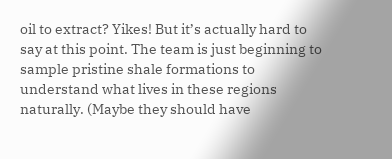oil to extract? Yikes! But it’s actually hard to say at this point. The team is just beginning to sample pristine shale formations to understand what lives in these regions naturally. (Maybe they should have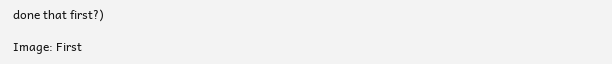done that first?)

Image: First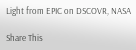Light from EPIC on DSCOVR, NASA

Share This